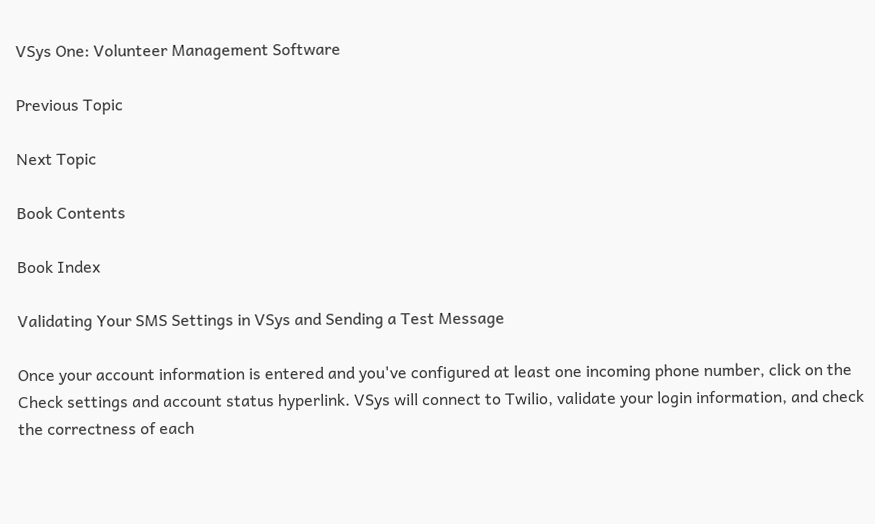VSys One: Volunteer Management Software

Previous Topic

Next Topic

Book Contents

Book Index

Validating Your SMS Settings in VSys and Sending a Test Message

Once your account information is entered and you've configured at least one incoming phone number, click on the Check settings and account status hyperlink. VSys will connect to Twilio, validate your login information, and check the correctness of each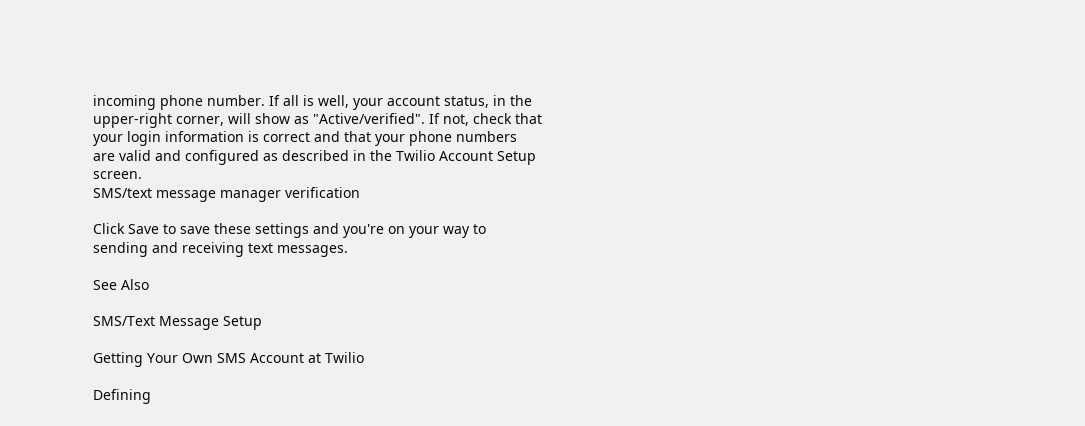incoming phone number. If all is well, your account status, in the upper-right corner, will show as "Active/verified". If not, check that your login information is correct and that your phone numbers are valid and configured as described in the Twilio Account Setup screen.
SMS/text message manager verification

Click Save to save these settings and you're on your way to sending and receiving text messages.

See Also

SMS/Text Message Setup

Getting Your Own SMS Account at Twilio

Defining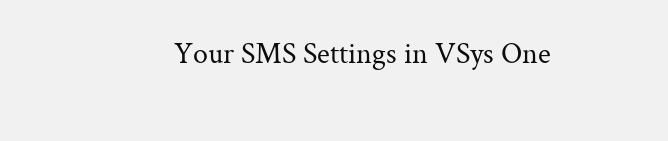Your SMS Settings in VSys One